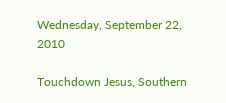Wednesday, September 22, 2010

Touchdown Jesus, Southern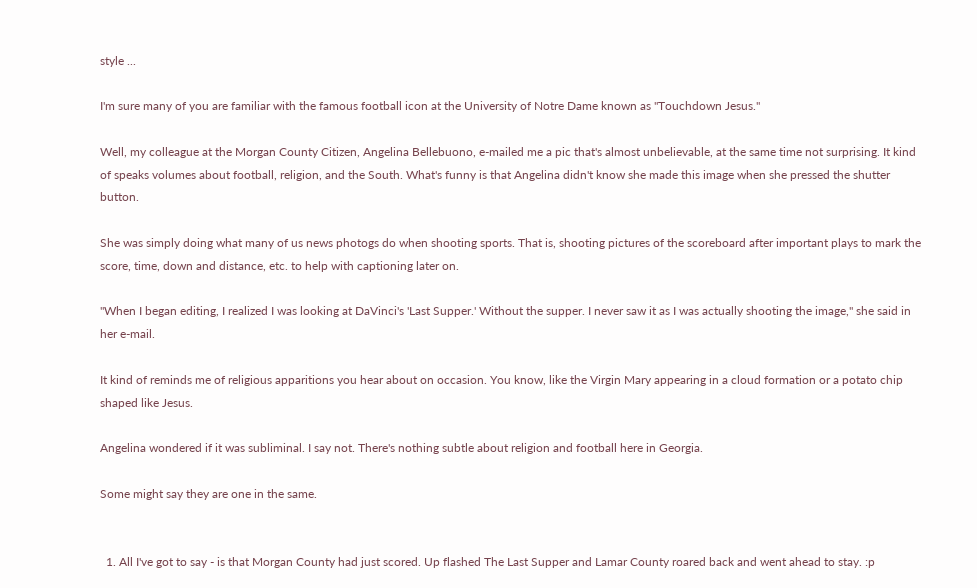style ...

I'm sure many of you are familiar with the famous football icon at the University of Notre Dame known as "Touchdown Jesus."

Well, my colleague at the Morgan County Citizen, Angelina Bellebuono, e-mailed me a pic that's almost unbelievable, at the same time not surprising. It kind of speaks volumes about football, religion, and the South. What's funny is that Angelina didn't know she made this image when she pressed the shutter button.

She was simply doing what many of us news photogs do when shooting sports. That is, shooting pictures of the scoreboard after important plays to mark the score, time, down and distance, etc. to help with captioning later on.

"When I began editing, I realized I was looking at DaVinci's 'Last Supper.' Without the supper. I never saw it as I was actually shooting the image," she said in her e-mail.

It kind of reminds me of religious apparitions you hear about on occasion. You know, like the Virgin Mary appearing in a cloud formation or a potato chip shaped like Jesus.

Angelina wondered if it was subliminal. I say not. There's nothing subtle about religion and football here in Georgia.

Some might say they are one in the same.


  1. All I've got to say - is that Morgan County had just scored. Up flashed The Last Supper and Lamar County roared back and went ahead to stay. :p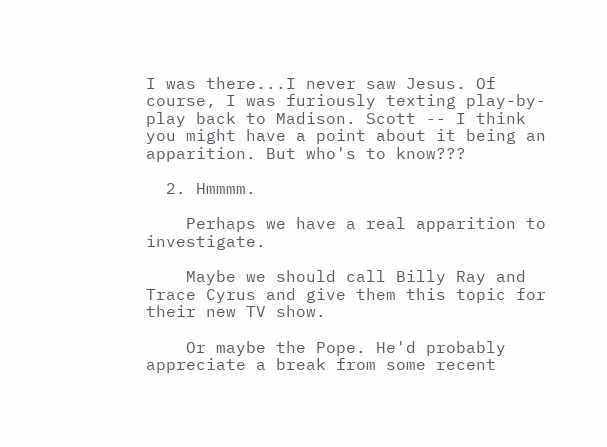I was there...I never saw Jesus. Of course, I was furiously texting play-by-play back to Madison. Scott -- I think you might have a point about it being an apparition. But who's to know???

  2. Hmmmm.

    Perhaps we have a real apparition to investigate.

    Maybe we should call Billy Ray and Trace Cyrus and give them this topic for their new TV show.

    Or maybe the Pope. He'd probably appreciate a break from some recent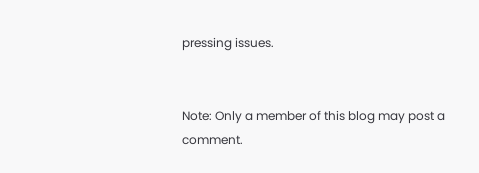pressing issues.


Note: Only a member of this blog may post a comment.